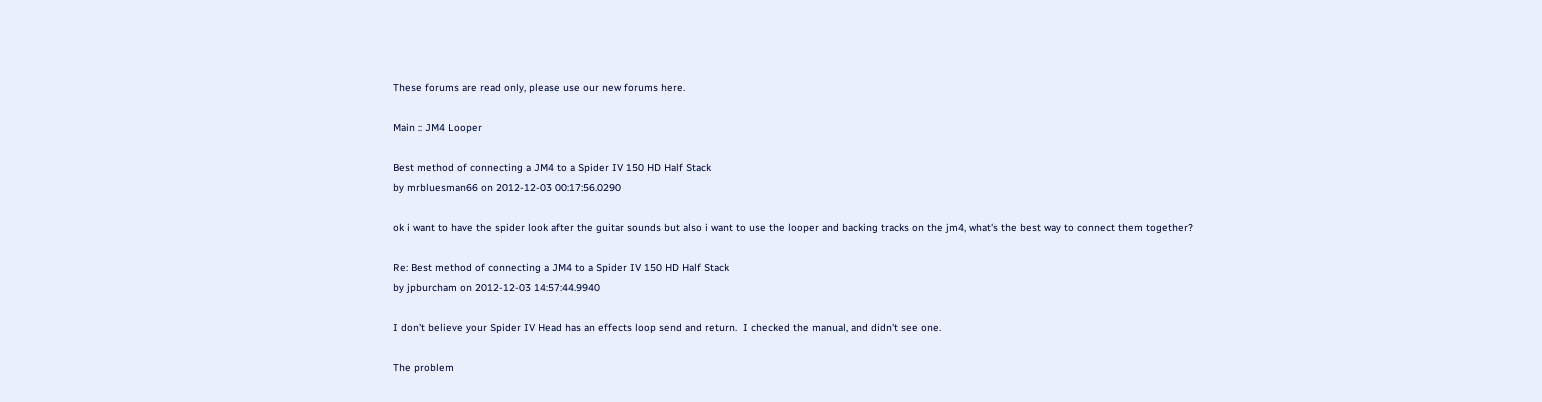These forums are read only, please use our new forums here.

Main :: JM4 Looper

Best method of connecting a JM4 to a Spider IV 150 HD Half Stack
by mrbluesman66 on 2012-12-03 00:17:56.0290

ok i want to have the spider look after the guitar sounds but also i want to use the looper and backing tracks on the jm4, what's the best way to connect them together?

Re: Best method of connecting a JM4 to a Spider IV 150 HD Half Stack
by jpburcham on 2012-12-03 14:57:44.9940

I don't believe your Spider IV Head has an effects loop send and return.  I checked the manual, and didn't see one.

The problem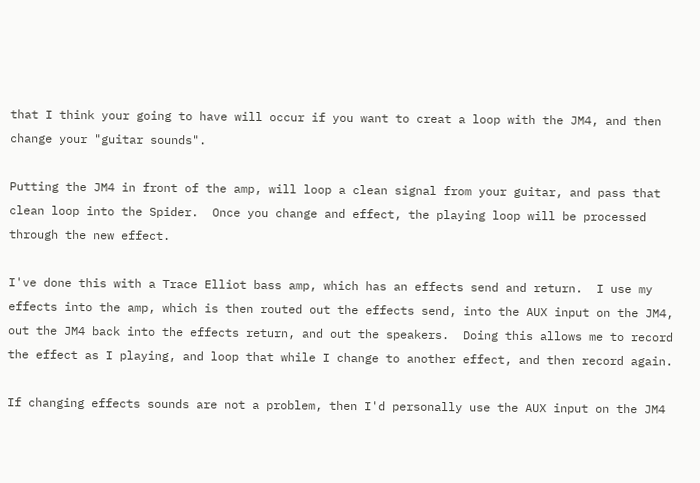that I think your going to have will occur if you want to creat a loop with the JM4, and then change your "guitar sounds".

Putting the JM4 in front of the amp, will loop a clean signal from your guitar, and pass that clean loop into the Spider.  Once you change and effect, the playing loop will be processed through the new effect.

I've done this with a Trace Elliot bass amp, which has an effects send and return.  I use my effects into the amp, which is then routed out the effects send, into the AUX input on the JM4, out the JM4 back into the effects return, and out the speakers.  Doing this allows me to record the effect as I playing, and loop that while I change to another effect, and then record again.

If changing effects sounds are not a problem, then I'd personally use the AUX input on the JM4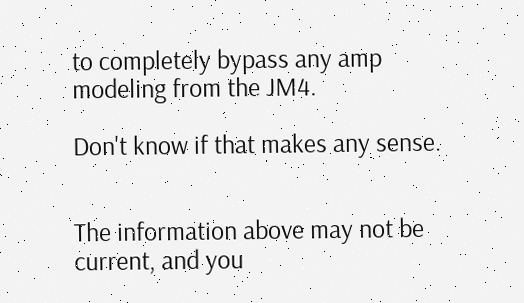to completely bypass any amp modeling from the JM4.

Don't know if that makes any sense.


The information above may not be current, and you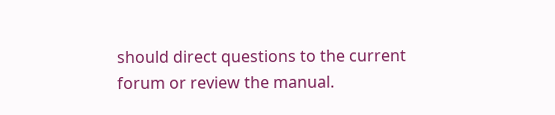should direct questions to the current forum or review the manual.